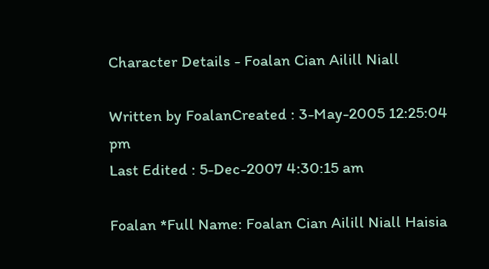Character Details - Foalan Cian Ailill Niall

Written by FoalanCreated : 3-May-2005 12:25:04 pm
Last Edited : 5-Dec-2007 4:30:15 am

Foalan *Full Name: Foalan Cian Ailill Niall Haisia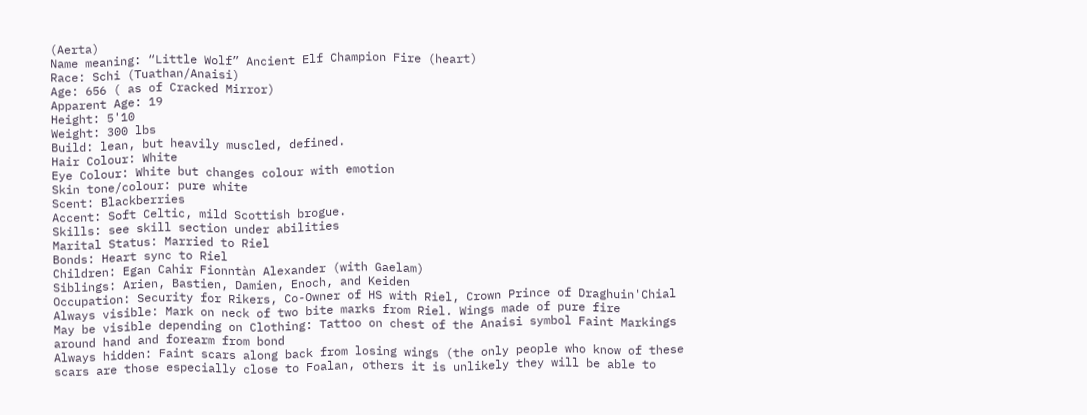(Aerta)
Name meaning: “Little Wolf” Ancient Elf Champion Fire (heart)
Race: Schi (Tuathan/Anaisi)
Age: 656 ( as of Cracked Mirror)
Apparent Age: 19
Height: 5'10
Weight: 300 lbs
Build: lean, but heavily muscled, defined.
Hair Colour: White
Eye Colour: White but changes colour with emotion
Skin tone/colour: pure white
Scent: Blackberries
Accent: Soft Celtic, mild Scottish brogue.
Skills: see skill section under abilities
Marital Status: Married to Riel
Bonds: Heart sync to Riel
Children: Egan Cahir Fionntàn Alexander (with Gaelam)
Siblings: Arien, Bastien, Damien, Enoch, and Keiden
Occupation: Security for Rikers, Co-Owner of HS with Riel, Crown Prince of Draghuin'Chial
Always visible: Mark on neck of two bite marks from Riel. Wings made of pure fire
May be visible depending on Clothing: Tattoo on chest of the Anaisi symbol Faint Markings around hand and forearm from bond
Always hidden: Faint scars along back from losing wings (the only people who know of these scars are those especially close to Foalan, others it is unlikely they will be able to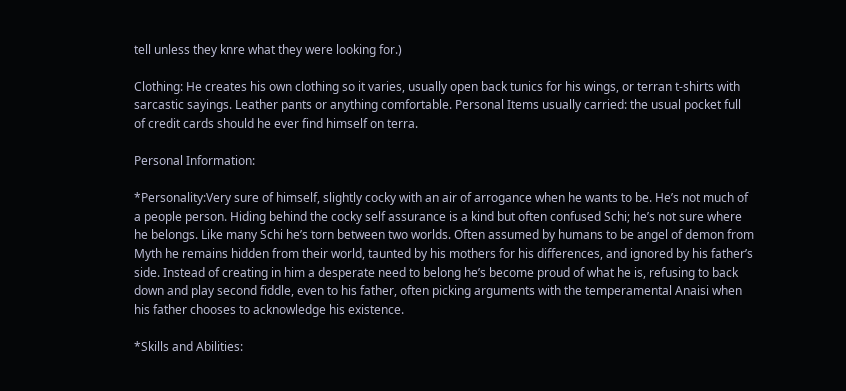tell unless they knre what they were looking for.)

Clothing: He creates his own clothing so it varies, usually open back tunics for his wings, or terran t-shirts with sarcastic sayings. Leather pants or anything comfortable. Personal Items usually carried: the usual pocket full of credit cards should he ever find himself on terra.

Personal Information:

*Personality:Very sure of himself, slightly cocky with an air of arrogance when he wants to be. He’s not much of a people person. Hiding behind the cocky self assurance is a kind but often confused Schi; he’s not sure where he belongs. Like many Schi he’s torn between two worlds. Often assumed by humans to be angel of demon from Myth he remains hidden from their world, taunted by his mothers for his differences, and ignored by his father’s side. Instead of creating in him a desperate need to belong he’s become proud of what he is, refusing to back down and play second fiddle, even to his father, often picking arguments with the temperamental Anaisi when his father chooses to acknowledge his existence.

*Skills and Abilities: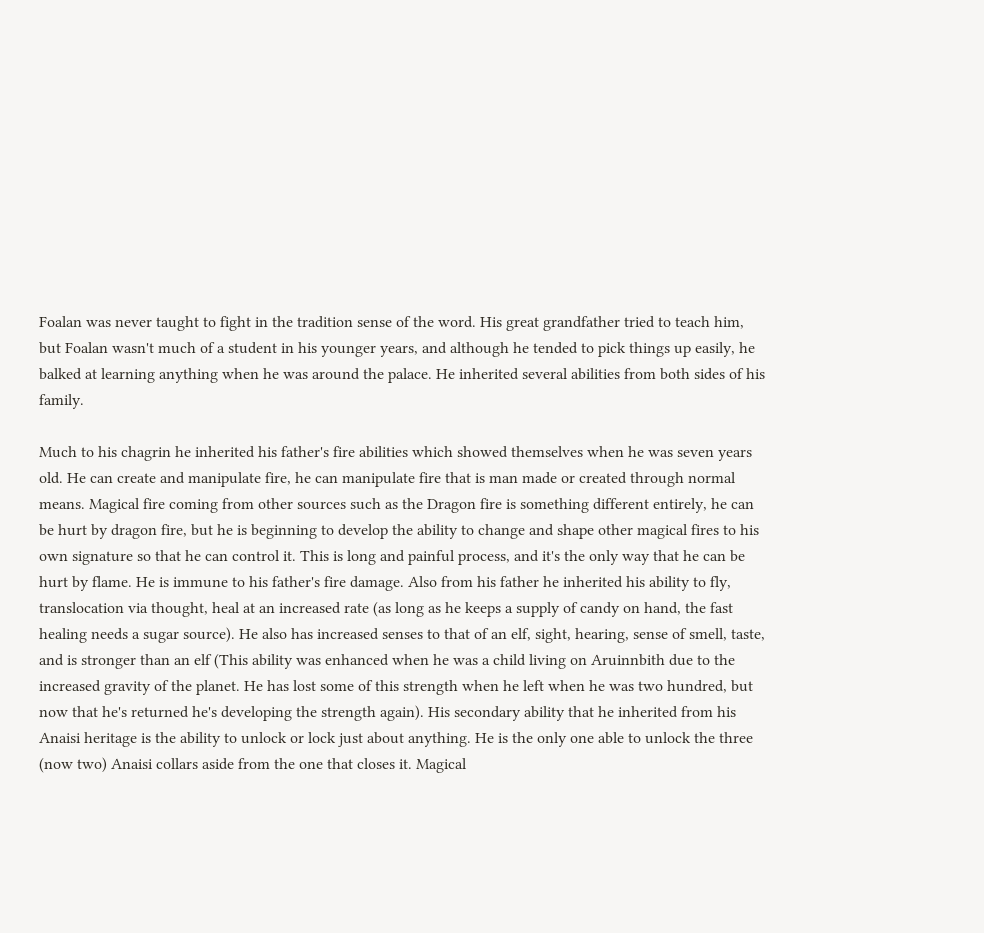Foalan was never taught to fight in the tradition sense of the word. His great grandfather tried to teach him, but Foalan wasn't much of a student in his younger years, and although he tended to pick things up easily, he balked at learning anything when he was around the palace. He inherited several abilities from both sides of his family.

Much to his chagrin he inherited his father's fire abilities which showed themselves when he was seven years old. He can create and manipulate fire, he can manipulate fire that is man made or created through normal means. Magical fire coming from other sources such as the Dragon fire is something different entirely, he can be hurt by dragon fire, but he is beginning to develop the ability to change and shape other magical fires to his own signature so that he can control it. This is long and painful process, and it's the only way that he can be hurt by flame. He is immune to his father's fire damage. Also from his father he inherited his ability to fly, translocation via thought, heal at an increased rate (as long as he keeps a supply of candy on hand, the fast healing needs a sugar source). He also has increased senses to that of an elf, sight, hearing, sense of smell, taste, and is stronger than an elf (This ability was enhanced when he was a child living on Aruinnbith due to the increased gravity of the planet. He has lost some of this strength when he left when he was two hundred, but now that he's returned he's developing the strength again). His secondary ability that he inherited from his Anaisi heritage is the ability to unlock or lock just about anything. He is the only one able to unlock the three (now two) Anaisi collars aside from the one that closes it. Magical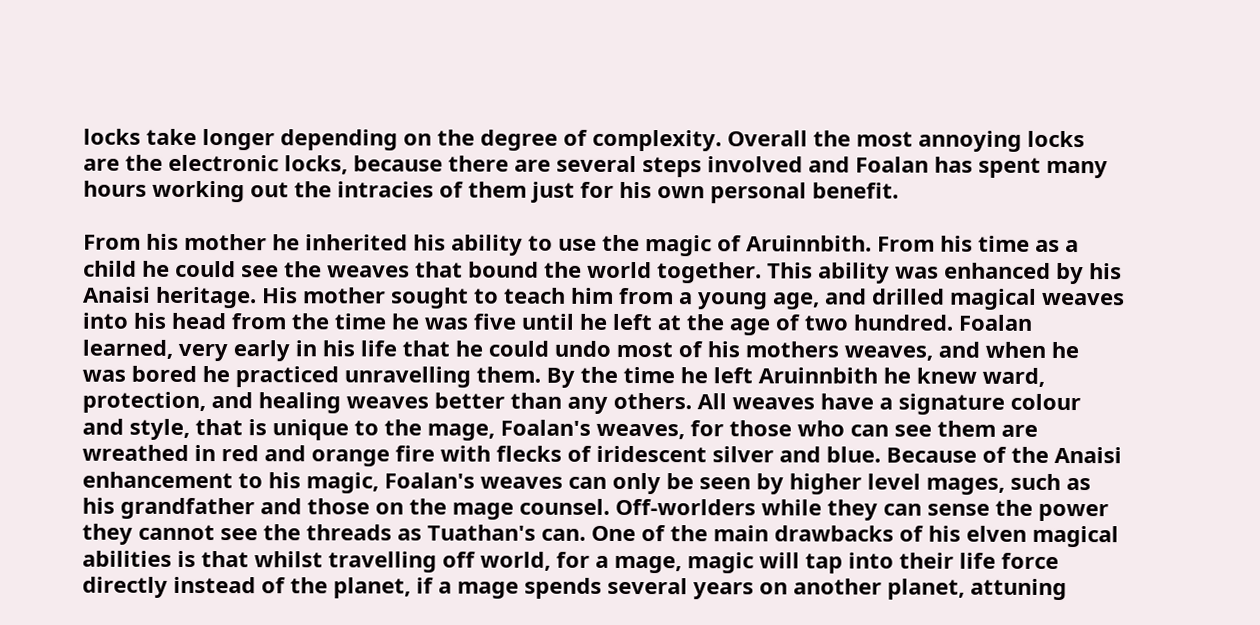locks take longer depending on the degree of complexity. Overall the most annoying locks are the electronic locks, because there are several steps involved and Foalan has spent many hours working out the intracies of them just for his own personal benefit.

From his mother he inherited his ability to use the magic of Aruinnbith. From his time as a child he could see the weaves that bound the world together. This ability was enhanced by his Anaisi heritage. His mother sought to teach him from a young age, and drilled magical weaves into his head from the time he was five until he left at the age of two hundred. Foalan learned, very early in his life that he could undo most of his mothers weaves, and when he was bored he practiced unravelling them. By the time he left Aruinnbith he knew ward, protection, and healing weaves better than any others. All weaves have a signature colour and style, that is unique to the mage, Foalan's weaves, for those who can see them are wreathed in red and orange fire with flecks of iridescent silver and blue. Because of the Anaisi enhancement to his magic, Foalan's weaves can only be seen by higher level mages, such as his grandfather and those on the mage counsel. Off-worlders while they can sense the power they cannot see the threads as Tuathan's can. One of the main drawbacks of his elven magical abilities is that whilst travelling off world, for a mage, magic will tap into their life force directly instead of the planet, if a mage spends several years on another planet, attuning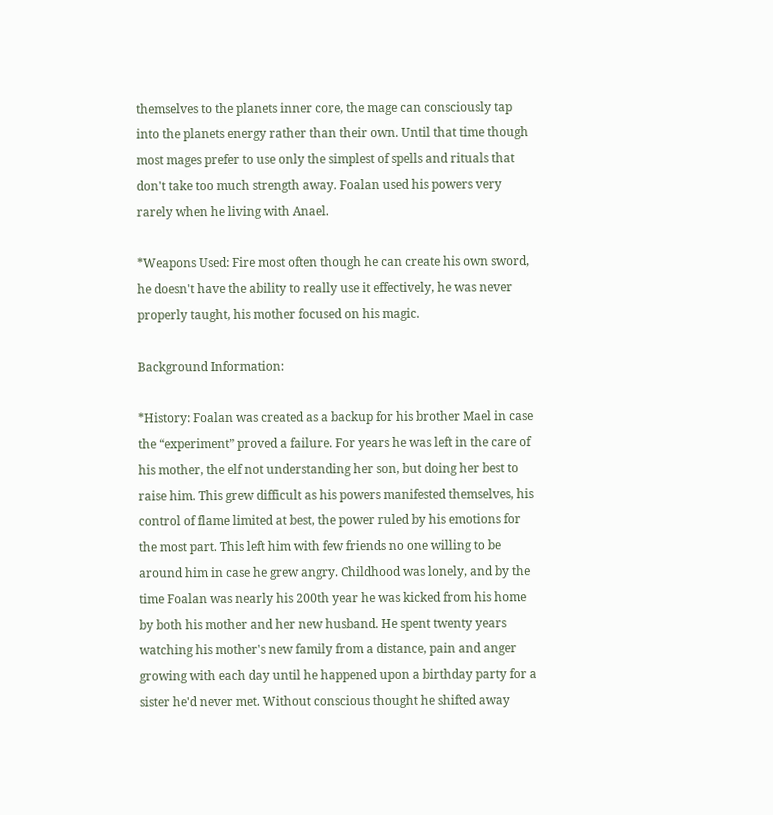themselves to the planets inner core, the mage can consciously tap into the planets energy rather than their own. Until that time though most mages prefer to use only the simplest of spells and rituals that don't take too much strength away. Foalan used his powers very rarely when he living with Anael.

*Weapons Used: Fire most often though he can create his own sword, he doesn't have the ability to really use it effectively, he was never properly taught, his mother focused on his magic.

Background Information:

*History: Foalan was created as a backup for his brother Mael in case the “experiment” proved a failure. For years he was left in the care of his mother, the elf not understanding her son, but doing her best to raise him. This grew difficult as his powers manifested themselves, his control of flame limited at best, the power ruled by his emotions for the most part. This left him with few friends no one willing to be around him in case he grew angry. Childhood was lonely, and by the time Foalan was nearly his 200th year he was kicked from his home by both his mother and her new husband. He spent twenty years watching his mother's new family from a distance, pain and anger growing with each day until he happened upon a birthday party for a sister he'd never met. Without conscious thought he shifted away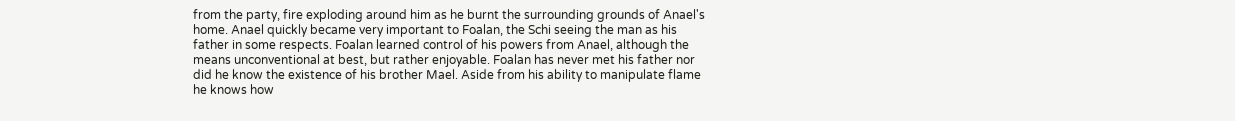from the party, fire exploding around him as he burnt the surrounding grounds of Anael's home. Anael quickly became very important to Foalan, the Schi seeing the man as his father in some respects. Foalan learned control of his powers from Anael, although the means unconventional at best, but rather enjoyable. Foalan has never met his father nor did he know the existence of his brother Mael. Aside from his ability to manipulate flame he knows how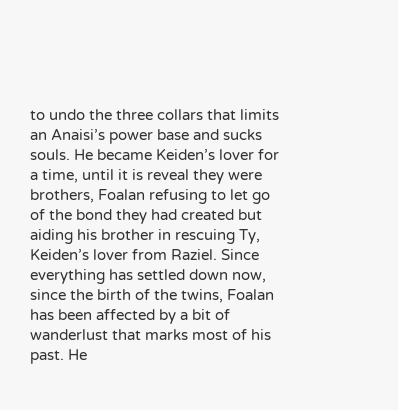to undo the three collars that limits an Anaisi’s power base and sucks souls. He became Keiden’s lover for a time, until it is reveal they were brothers, Foalan refusing to let go of the bond they had created but aiding his brother in rescuing Ty, Keiden’s lover from Raziel. Since everything has settled down now, since the birth of the twins, Foalan has been affected by a bit of wanderlust that marks most of his past. He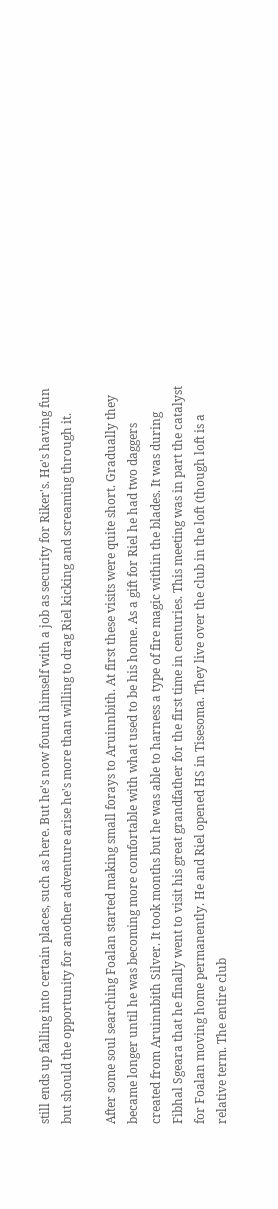still ends up falling into certain places, such as here. But he's now found himself with a job as security for Riker's. He's having fun but should the opportunity for another adventure arise he's more than willing to drag Riel kicking and screaming through it.

After some soul searching Foalan started making small forays to Aruinnbith. At first these visits were quite short. Gradually they became longer until he was becoming more comfortable with what used to be his home. As a gift for Riel he had two daggers created from Aruinnbith Silver. It took months but he was able to harness a type of fire magic within the blades. It was during Fibhal Sgeara that he finally went to visit his great grandfather for the first time in centuries. This meeting was in part the catalyst for Foalan moving home permanently. He and Riel opened HS in Tisesoma. They live over the club in the loft (though loft is a relative term. The entire club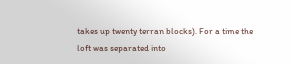takes up twenty terran blocks). For a time the loft was separated into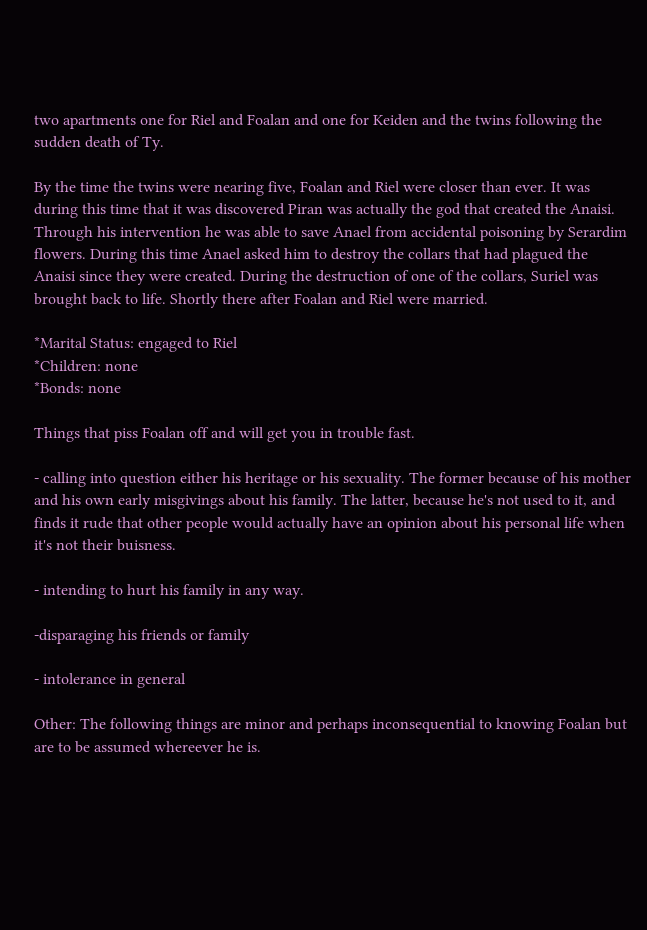two apartments one for Riel and Foalan and one for Keiden and the twins following the sudden death of Ty.

By the time the twins were nearing five, Foalan and Riel were closer than ever. It was during this time that it was discovered Piran was actually the god that created the Anaisi. Through his intervention he was able to save Anael from accidental poisoning by Serardim flowers. During this time Anael asked him to destroy the collars that had plagued the Anaisi since they were created. During the destruction of one of the collars, Suriel was brought back to life. Shortly there after Foalan and Riel were married.

*Marital Status: engaged to Riel
*Children: none
*Bonds: none

Things that piss Foalan off and will get you in trouble fast.

- calling into question either his heritage or his sexuality. The former because of his mother and his own early misgivings about his family. The latter, because he's not used to it, and finds it rude that other people would actually have an opinion about his personal life when it's not their buisness.

- intending to hurt his family in any way.

-disparaging his friends or family

- intolerance in general

Other: The following things are minor and perhaps inconsequential to knowing Foalan but are to be assumed whereever he is.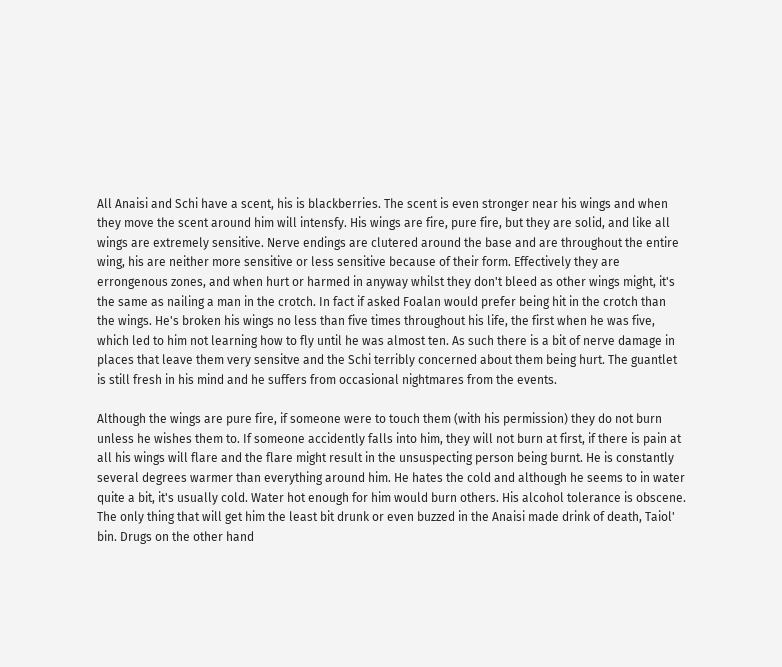All Anaisi and Schi have a scent, his is blackberries. The scent is even stronger near his wings and when they move the scent around him will intensfy. His wings are fire, pure fire, but they are solid, and like all wings are extremely sensitive. Nerve endings are clutered around the base and are throughout the entire wing, his are neither more sensitive or less sensitive because of their form. Effectively they are errongenous zones, and when hurt or harmed in anyway whilst they don't bleed as other wings might, it's the same as nailing a man in the crotch. In fact if asked Foalan would prefer being hit in the crotch than the wings. He's broken his wings no less than five times throughout his life, the first when he was five, which led to him not learning how to fly until he was almost ten. As such there is a bit of nerve damage in places that leave them very sensitve and the Schi terribly concerned about them being hurt. The guantlet is still fresh in his mind and he suffers from occasional nightmares from the events.

Although the wings are pure fire, if someone were to touch them (with his permission) they do not burn unless he wishes them to. If someone accidently falls into him, they will not burn at first, if there is pain at all his wings will flare and the flare might result in the unsuspecting person being burnt. He is constantly several degrees warmer than everything around him. He hates the cold and although he seems to in water quite a bit, it's usually cold. Water hot enough for him would burn others. His alcohol tolerance is obscene. The only thing that will get him the least bit drunk or even buzzed in the Anaisi made drink of death, Taiol' bin. Drugs on the other hand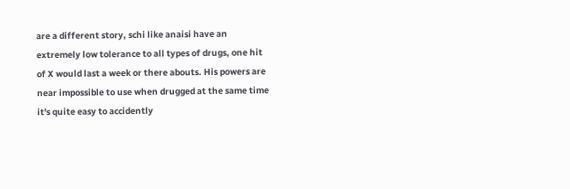are a different story, schi like anaisi have an extremely low tolerance to all types of drugs, one hit of X would last a week or there abouts. His powers are near impossible to use when drugged at the same time it's quite easy to accidently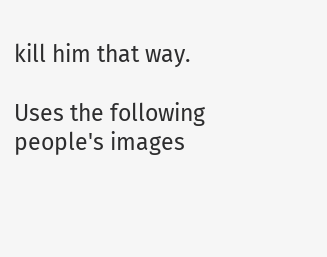kill him that way.

Uses the following people's images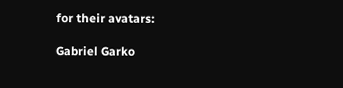for their avatars:

Gabriel Garko